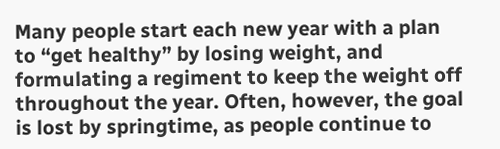Many people start each new year with a plan to “get healthy” by losing weight, and formulating a regiment to keep the weight off throughout the year. Often, however, the goal is lost by springtime, as people continue to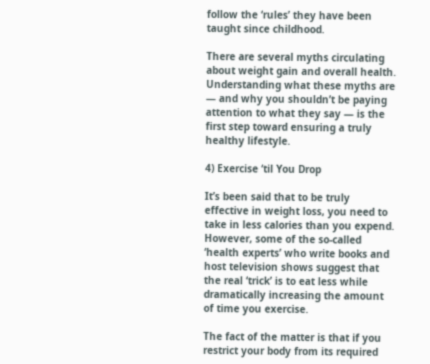follow the ‘rules’ they have been taught since childhood.

There are several myths circulating about weight gain and overall health. Understanding what these myths are — and why you shouldn’t be paying attention to what they say — is the first step toward ensuring a truly healthy lifestyle.

4) Exercise ‘til You Drop

It’s been said that to be truly effective in weight loss, you need to take in less calories than you expend. However, some of the so-called ‘health experts’ who write books and host television shows suggest that the real ‘trick’ is to eat less while dramatically increasing the amount of time you exercise.

The fact of the matter is that if you restrict your body from its required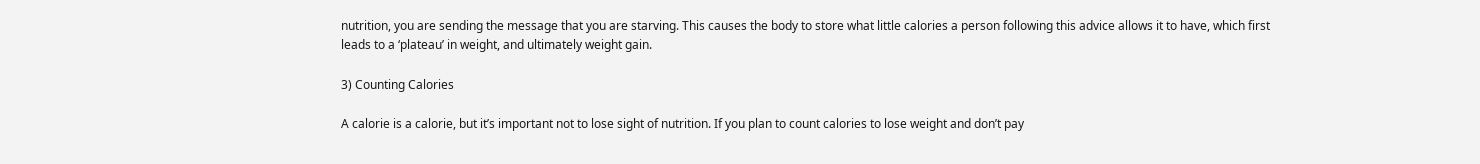nutrition, you are sending the message that you are starving. This causes the body to store what little calories a person following this advice allows it to have, which first leads to a ‘plateau’ in weight, and ultimately weight gain.

3) Counting Calories

A calorie is a calorie, but it’s important not to lose sight of nutrition. If you plan to count calories to lose weight and don’t pay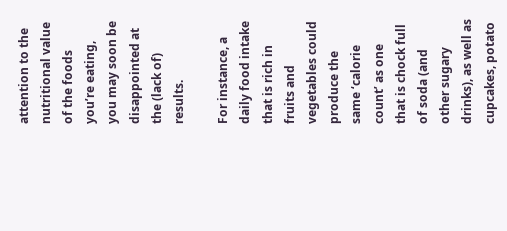attention to the nutritional value of the foods you’re eating, you may soon be disappointed at the (lack of) results.

For instance, a daily food intake that is rich in fruits and vegetables could produce the same ‘calorie count’ as one that is chock full of soda (and other sugary drinks), as well as cupcakes, potato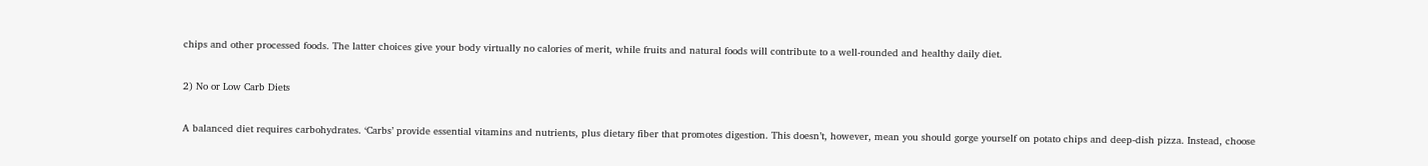chips and other processed foods. The latter choices give your body virtually no calories of merit, while fruits and natural foods will contribute to a well-rounded and healthy daily diet.

2) No or Low Carb Diets

A balanced diet requires carbohydrates. ‘Carbs’ provide essential vitamins and nutrients, plus dietary fiber that promotes digestion. This doesn’t, however, mean you should gorge yourself on potato chips and deep-dish pizza. Instead, choose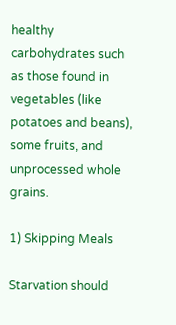healthy carbohydrates such as those found in vegetables (like potatoes and beans), some fruits, and unprocessed whole grains.

1) Skipping Meals

Starvation should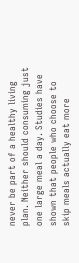never be part of a healthy living plan. Neither should consuming just one large meal a day. Studies have shown that people who choose to skip meals actually eat more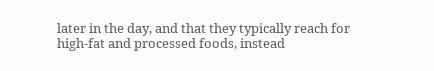later in the day, and that they typically reach for high-fat and processed foods, instead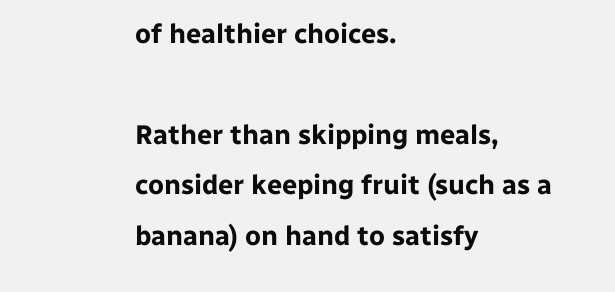of healthier choices.

Rather than skipping meals, consider keeping fruit (such as a banana) on hand to satisfy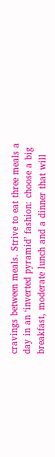cravings between meals. Strive to eat three meals a day in an ‘inverted pyramid’ fashion: choose a big breakfast, moderate lunch and a dinner that will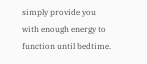simply provide you with enough energy to function until bedtime.